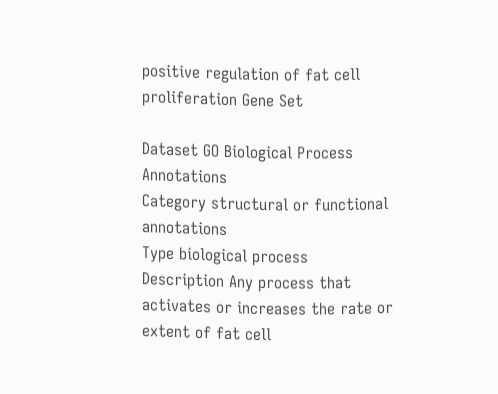positive regulation of fat cell proliferation Gene Set

Dataset GO Biological Process Annotations
Category structural or functional annotations
Type biological process
Description Any process that activates or increases the rate or extent of fat cell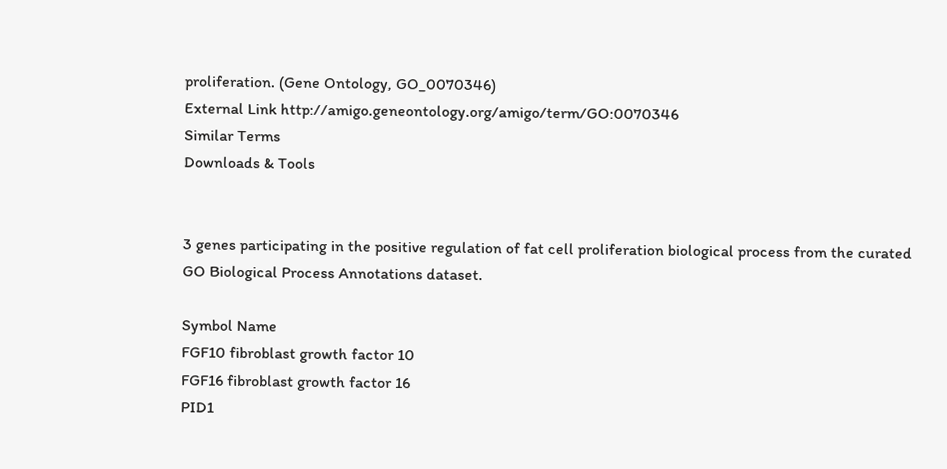proliferation. (Gene Ontology, GO_0070346)
External Link http://amigo.geneontology.org/amigo/term/GO:0070346
Similar Terms
Downloads & Tools


3 genes participating in the positive regulation of fat cell proliferation biological process from the curated GO Biological Process Annotations dataset.

Symbol Name
FGF10 fibroblast growth factor 10
FGF16 fibroblast growth factor 16
PID1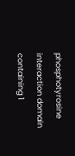phosphotyrosine interaction domain containing 1